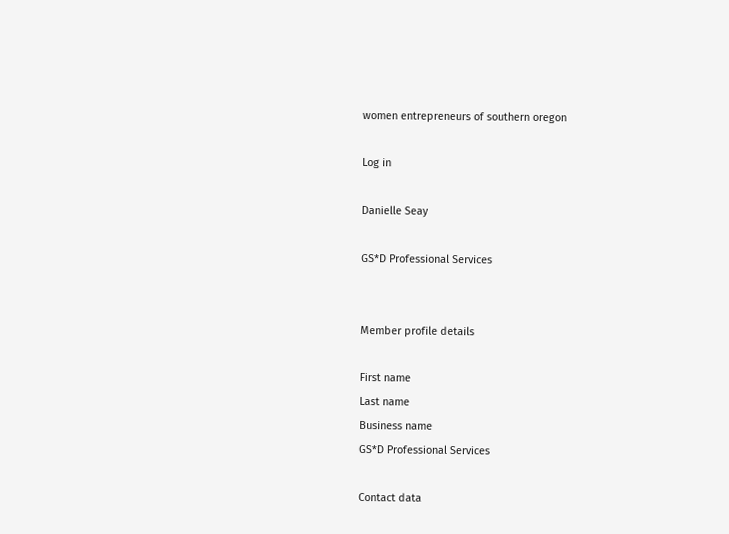women entrepreneurs of southern oregon

Log in

Danielle Seay

GS*D Professional Services


Member profile details

First name
Last name
Business name
GS*D Professional Services

Contact data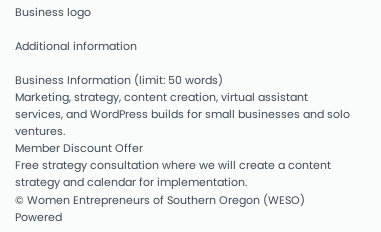Business logo

Additional information

Business Information (limit: 50 words)
Marketing, strategy, content creation, virtual assistant services, and WordPress builds for small businesses and solo ventures.
Member Discount Offer
Free strategy consultation where we will create a content strategy and calendar for implementation.
© Women Entrepreneurs of Southern Oregon (WESO)
Powered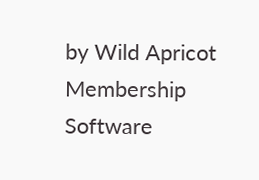by Wild Apricot Membership Software